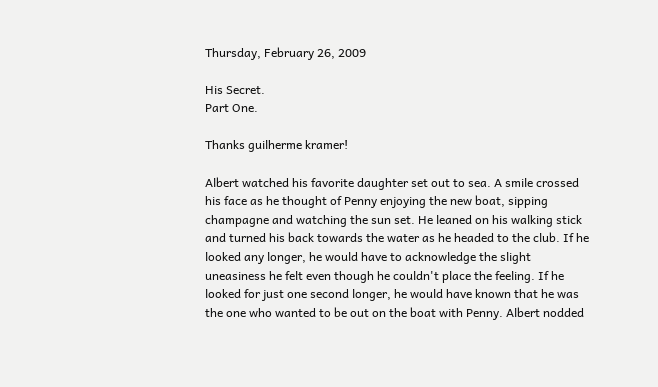Thursday, February 26, 2009

His Secret.
Part One.

Thanks guilherme kramer!

Albert watched his favorite daughter set out to sea. A smile crossed his face as he thought of Penny enjoying the new boat, sipping champagne and watching the sun set. He leaned on his walking stick and turned his back towards the water as he headed to the club. If he looked any longer, he would have to acknowledge the slight uneasiness he felt even though he couldn't place the feeling. If he looked for just one second longer, he would have known that he was the one who wanted to be out on the boat with Penny. Albert nodded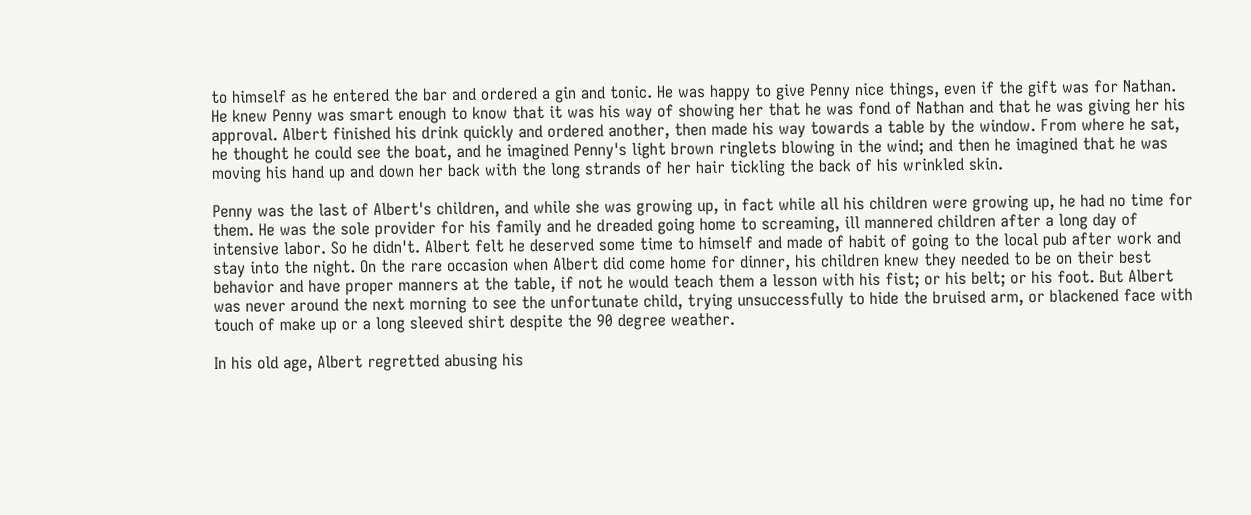to himself as he entered the bar and ordered a gin and tonic. He was happy to give Penny nice things, even if the gift was for Nathan. He knew Penny was smart enough to know that it was his way of showing her that he was fond of Nathan and that he was giving her his approval. Albert finished his drink quickly and ordered another, then made his way towards a table by the window. From where he sat, he thought he could see the boat, and he imagined Penny's light brown ringlets blowing in the wind; and then he imagined that he was moving his hand up and down her back with the long strands of her hair tickling the back of his wrinkled skin.

Penny was the last of Albert's children, and while she was growing up, in fact while all his children were growing up, he had no time for them. He was the sole provider for his family and he dreaded going home to screaming, ill mannered children after a long day of intensive labor. So he didn't. Albert felt he deserved some time to himself and made of habit of going to the local pub after work and stay into the night. On the rare occasion when Albert did come home for dinner, his children knew they needed to be on their best behavior and have proper manners at the table, if not he would teach them a lesson with his fist; or his belt; or his foot. But Albert was never around the next morning to see the unfortunate child, trying unsuccessfully to hide the bruised arm, or blackened face with touch of make up or a long sleeved shirt despite the 90 degree weather.

In his old age, Albert regretted abusing his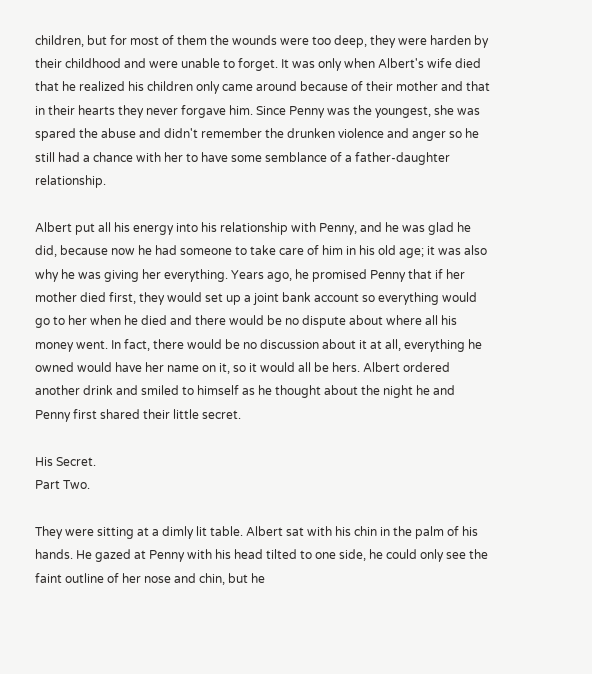children, but for most of them the wounds were too deep, they were harden by their childhood and were unable to forget. It was only when Albert's wife died that he realized his children only came around because of their mother and that in their hearts they never forgave him. Since Penny was the youngest, she was spared the abuse and didn't remember the drunken violence and anger so he still had a chance with her to have some semblance of a father-daughter relationship.

Albert put all his energy into his relationship with Penny, and he was glad he did, because now he had someone to take care of him in his old age; it was also why he was giving her everything. Years ago, he promised Penny that if her mother died first, they would set up a joint bank account so everything would go to her when he died and there would be no dispute about where all his money went. In fact, there would be no discussion about it at all, everything he owned would have her name on it, so it would all be hers. Albert ordered another drink and smiled to himself as he thought about the night he and Penny first shared their little secret.

His Secret.
Part Two.

They were sitting at a dimly lit table. Albert sat with his chin in the palm of his hands. He gazed at Penny with his head tilted to one side, he could only see the faint outline of her nose and chin, but he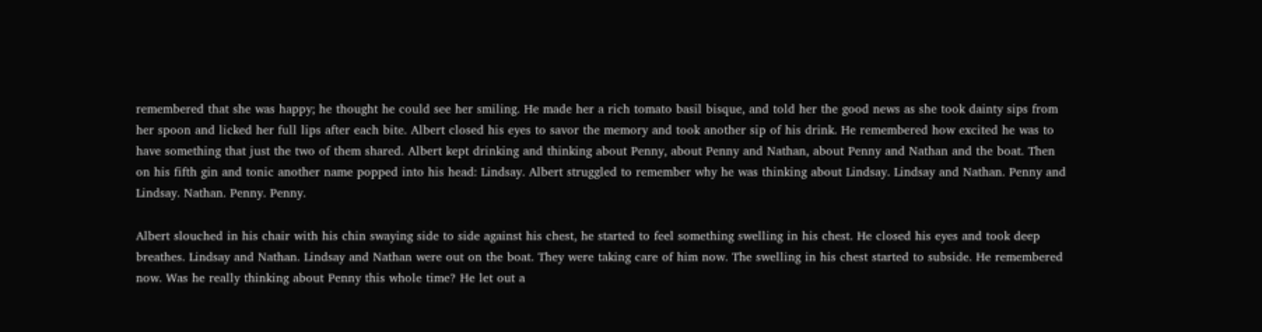remembered that she was happy; he thought he could see her smiling. He made her a rich tomato basil bisque, and told her the good news as she took dainty sips from her spoon and licked her full lips after each bite. Albert closed his eyes to savor the memory and took another sip of his drink. He remembered how excited he was to have something that just the two of them shared. Albert kept drinking and thinking about Penny, about Penny and Nathan, about Penny and Nathan and the boat. Then on his fifth gin and tonic another name popped into his head: Lindsay. Albert struggled to remember why he was thinking about Lindsay. Lindsay and Nathan. Penny and Lindsay. Nathan. Penny. Penny.

Albert slouched in his chair with his chin swaying side to side against his chest, he started to feel something swelling in his chest. He closed his eyes and took deep breathes. Lindsay and Nathan. Lindsay and Nathan were out on the boat. They were taking care of him now. The swelling in his chest started to subside. He remembered now. Was he really thinking about Penny this whole time? He let out a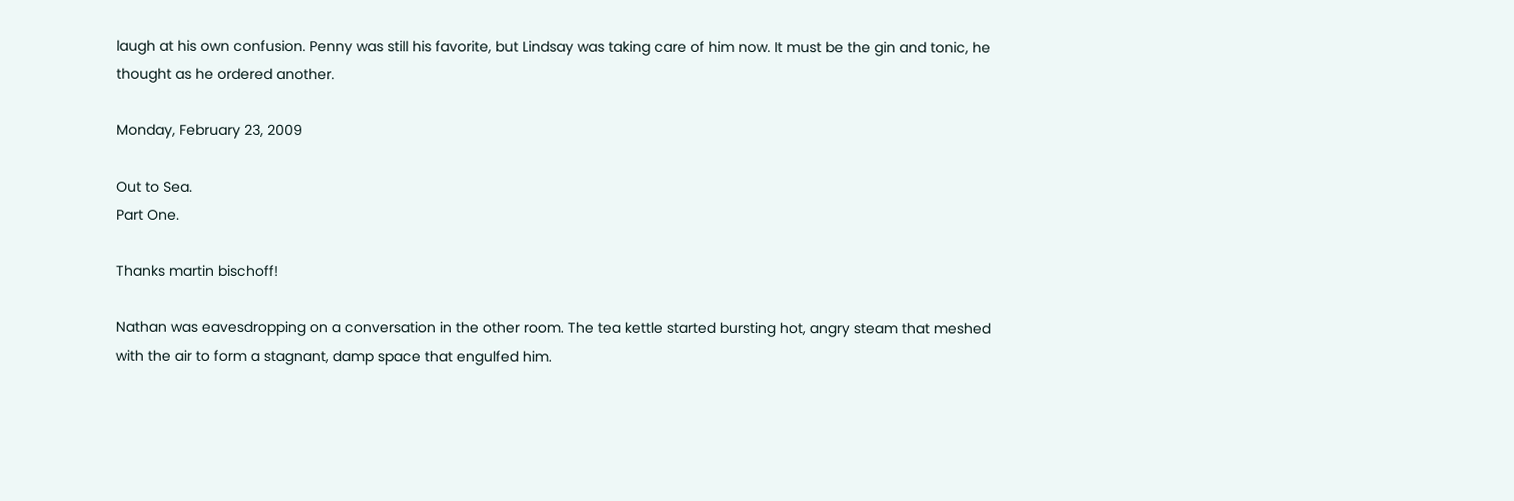laugh at his own confusion. Penny was still his favorite, but Lindsay was taking care of him now. It must be the gin and tonic, he thought as he ordered another.

Monday, February 23, 2009

Out to Sea.
Part One.

Thanks martin bischoff!

Nathan was eavesdropping on a conversation in the other room. The tea kettle started bursting hot, angry steam that meshed with the air to form a stagnant, damp space that engulfed him.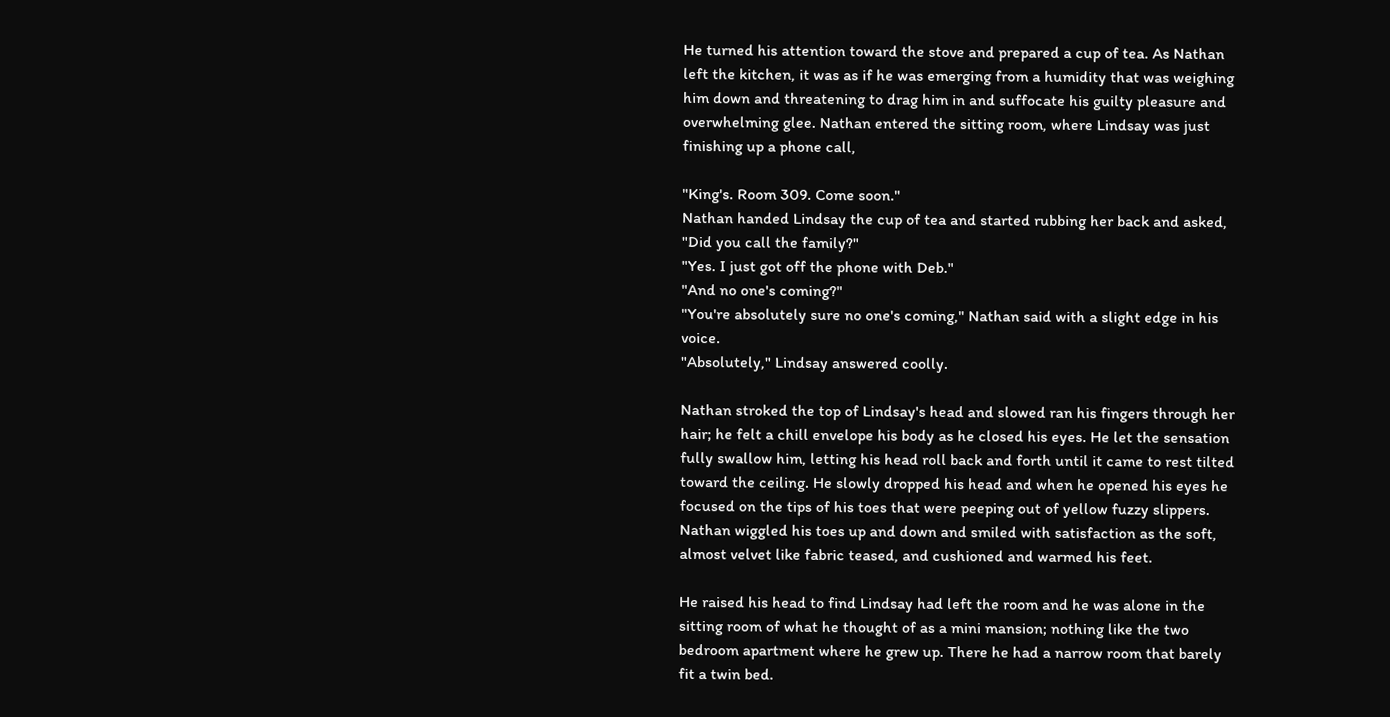He turned his attention toward the stove and prepared a cup of tea. As Nathan left the kitchen, it was as if he was emerging from a humidity that was weighing him down and threatening to drag him in and suffocate his guilty pleasure and overwhelming glee. Nathan entered the sitting room, where Lindsay was just finishing up a phone call,

"King's. Room 309. Come soon."
Nathan handed Lindsay the cup of tea and started rubbing her back and asked, "Did you call the family?"
"Yes. I just got off the phone with Deb."
"And no one's coming?"
"You're absolutely sure no one's coming," Nathan said with a slight edge in his voice.
"Absolutely," Lindsay answered coolly.

Nathan stroked the top of Lindsay's head and slowed ran his fingers through her hair; he felt a chill envelope his body as he closed his eyes. He let the sensation fully swallow him, letting his head roll back and forth until it came to rest tilted toward the ceiling. He slowly dropped his head and when he opened his eyes he focused on the tips of his toes that were peeping out of yellow fuzzy slippers. Nathan wiggled his toes up and down and smiled with satisfaction as the soft, almost velvet like fabric teased, and cushioned and warmed his feet.

He raised his head to find Lindsay had left the room and he was alone in the sitting room of what he thought of as a mini mansion; nothing like the two bedroom apartment where he grew up. There he had a narrow room that barely fit a twin bed.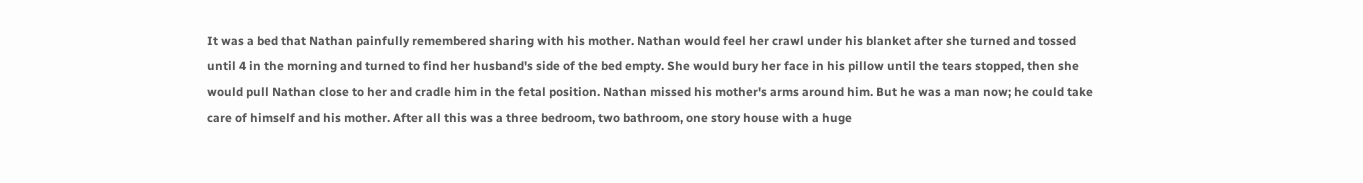It was a bed that Nathan painfully remembered sharing with his mother. Nathan would feel her crawl under his blanket after she turned and tossed until 4 in the morning and turned to find her husband's side of the bed empty. She would bury her face in his pillow until the tears stopped, then she would pull Nathan close to her and cradle him in the fetal position. Nathan missed his mother's arms around him. But he was a man now; he could take care of himself and his mother. After all this was a three bedroom, two bathroom, one story house with a huge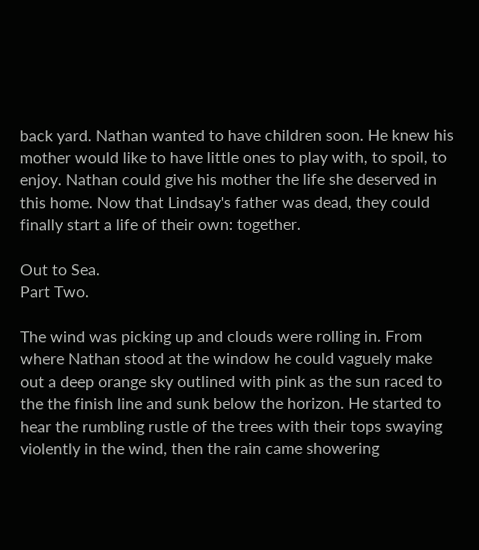back yard. Nathan wanted to have children soon. He knew his mother would like to have little ones to play with, to spoil, to enjoy. Nathan could give his mother the life she deserved in this home. Now that Lindsay's father was dead, they could finally start a life of their own: together.

Out to Sea.
Part Two.

The wind was picking up and clouds were rolling in. From where Nathan stood at the window he could vaguely make out a deep orange sky outlined with pink as the sun raced to the the finish line and sunk below the horizon. He started to hear the rumbling rustle of the trees with their tops swaying violently in the wind, then the rain came showering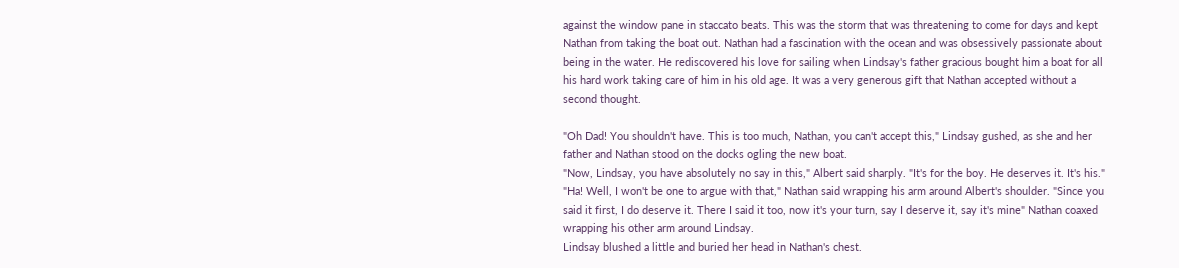against the window pane in staccato beats. This was the storm that was threatening to come for days and kept Nathan from taking the boat out. Nathan had a fascination with the ocean and was obsessively passionate about being in the water. He rediscovered his love for sailing when Lindsay's father gracious bought him a boat for all his hard work taking care of him in his old age. It was a very generous gift that Nathan accepted without a second thought.

"Oh Dad! You shouldn't have. This is too much, Nathan, you can't accept this," Lindsay gushed, as she and her father and Nathan stood on the docks ogling the new boat.
"Now, Lindsay, you have absolutely no say in this," Albert said sharply. "It's for the boy. He deserves it. It's his."
"Ha! Well, I won't be one to argue with that," Nathan said wrapping his arm around Albert's shoulder. "Since you said it first, I do deserve it. There I said it too, now it's your turn, say I deserve it, say it's mine" Nathan coaxed wrapping his other arm around Lindsay.
Lindsay blushed a little and buried her head in Nathan's chest.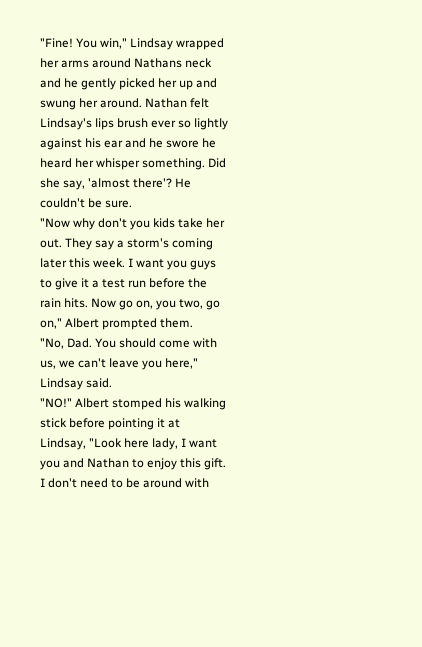"Fine! You win," Lindsay wrapped her arms around Nathans neck and he gently picked her up and swung her around. Nathan felt Lindsay's lips brush ever so lightly against his ear and he swore he heard her whisper something. Did she say, 'almost there'? He couldn't be sure.
"Now why don't you kids take her out. They say a storm's coming later this week. I want you guys to give it a test run before the rain hits. Now go on, you two, go on," Albert prompted them.
"No, Dad. You should come with us, we can't leave you here," Lindsay said.
"NO!" Albert stomped his walking stick before pointing it at Lindsay, "Look here lady, I want you and Nathan to enjoy this gift. I don't need to be around with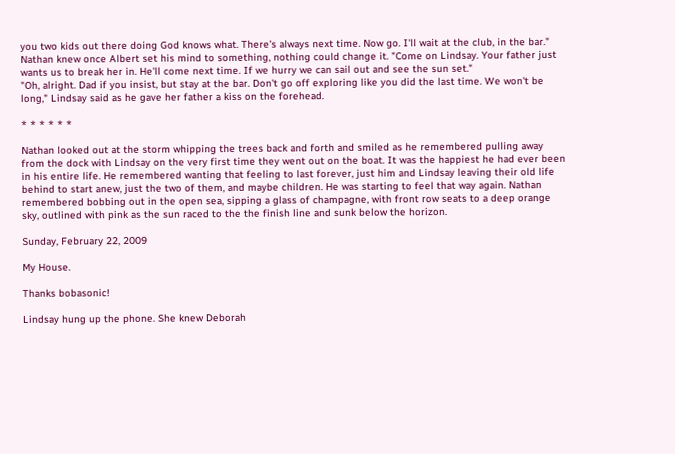you two kids out there doing God knows what. There's always next time. Now go. I'll wait at the club, in the bar."
Nathan knew once Albert set his mind to something, nothing could change it. "Come on Lindsay. Your father just wants us to break her in. He'll come next time. If we hurry we can sail out and see the sun set."
"Oh, alright. Dad if you insist, but stay at the bar. Don't go off exploring like you did the last time. We won't be long," Lindsay said as he gave her father a kiss on the forehead.

* * * * * *

Nathan looked out at the storm whipping the trees back and forth and smiled as he remembered pulling away from the dock with Lindsay on the very first time they went out on the boat. It was the happiest he had ever been in his entire life. He remembered wanting that feeling to last forever, just him and Lindsay leaving their old life behind to start anew, just the two of them, and maybe children. He was starting to feel that way again. Nathan remembered bobbing out in the open sea, sipping a glass of champagne, with front row seats to a deep orange sky, outlined with pink as the sun raced to the the finish line and sunk below the horizon.

Sunday, February 22, 2009

My House.

Thanks bobasonic!

Lindsay hung up the phone. She knew Deborah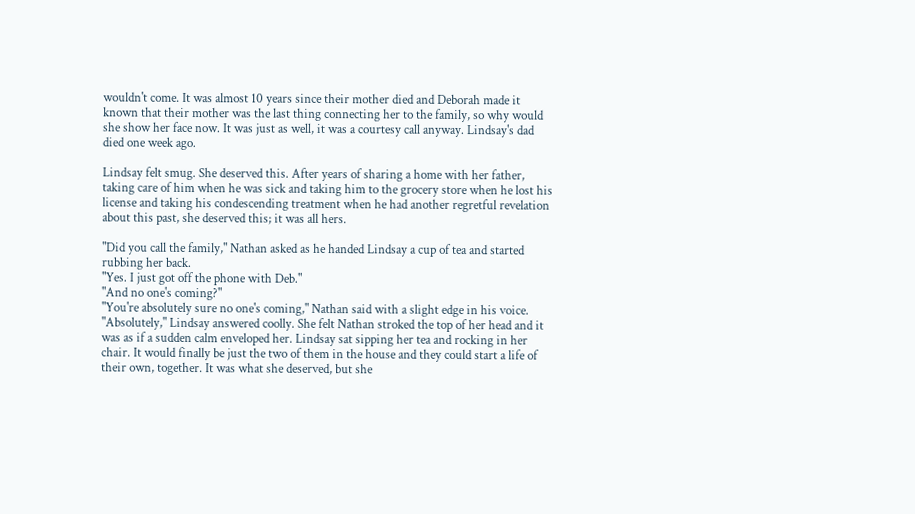wouldn't come. It was almost 10 years since their mother died and Deborah made it known that their mother was the last thing connecting her to the family, so why would she show her face now. It was just as well, it was a courtesy call anyway. Lindsay's dad died one week ago.

Lindsay felt smug. She deserved this. After years of sharing a home with her father, taking care of him when he was sick and taking him to the grocery store when he lost his license and taking his condescending treatment when he had another regretful revelation about this past, she deserved this; it was all hers.

"Did you call the family," Nathan asked as he handed Lindsay a cup of tea and started rubbing her back.
"Yes. I just got off the phone with Deb."
"And no one's coming?"
"You're absolutely sure no one's coming," Nathan said with a slight edge in his voice.
"Absolutely," Lindsay answered coolly. She felt Nathan stroked the top of her head and it was as if a sudden calm enveloped her. Lindsay sat sipping her tea and rocking in her chair. It would finally be just the two of them in the house and they could start a life of their own, together. It was what she deserved, but she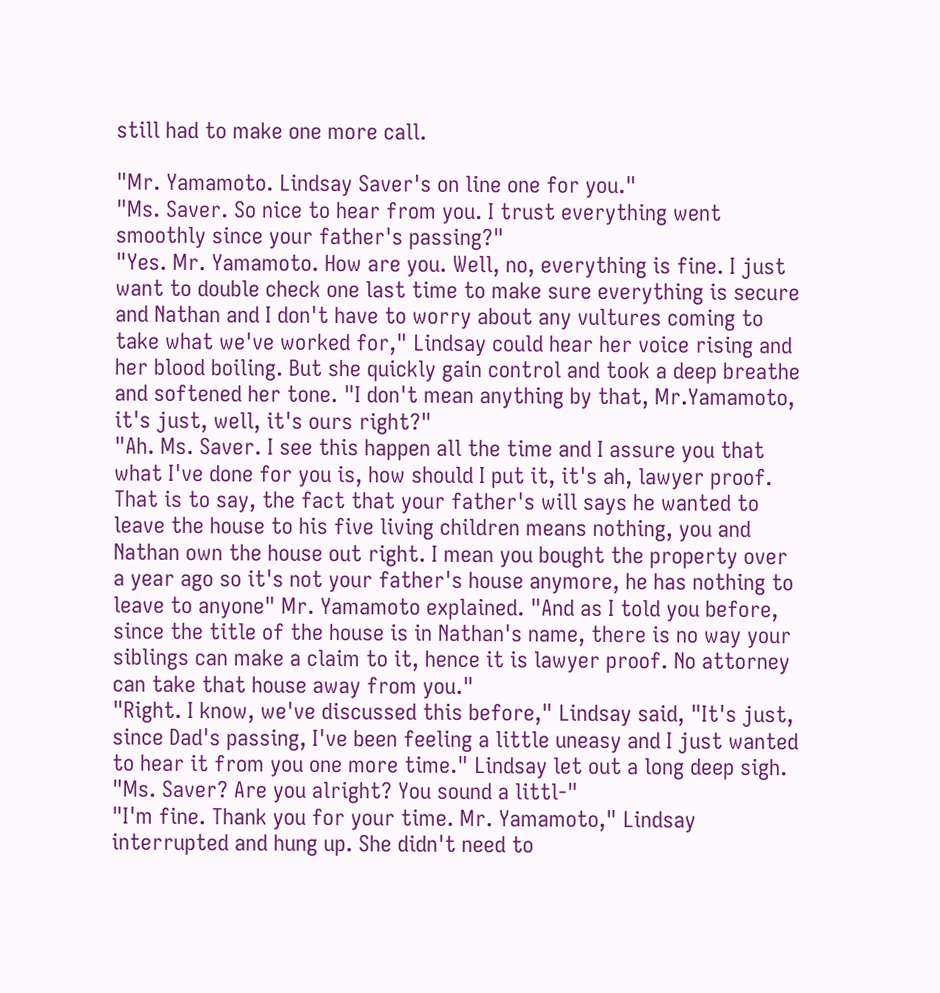still had to make one more call.

"Mr. Yamamoto. Lindsay Saver's on line one for you."
"Ms. Saver. So nice to hear from you. I trust everything went smoothly since your father's passing?"
"Yes. Mr. Yamamoto. How are you. Well, no, everything is fine. I just want to double check one last time to make sure everything is secure and Nathan and I don't have to worry about any vultures coming to take what we've worked for," Lindsay could hear her voice rising and her blood boiling. But she quickly gain control and took a deep breathe and softened her tone. "I don't mean anything by that, Mr.Yamamoto, it's just, well, it's ours right?"
"Ah. Ms. Saver. I see this happen all the time and I assure you that what I've done for you is, how should I put it, it's ah, lawyer proof. That is to say, the fact that your father's will says he wanted to leave the house to his five living children means nothing, you and Nathan own the house out right. I mean you bought the property over a year ago so it's not your father's house anymore, he has nothing to leave to anyone" Mr. Yamamoto explained. "And as I told you before, since the title of the house is in Nathan's name, there is no way your siblings can make a claim to it, hence it is lawyer proof. No attorney can take that house away from you."
"Right. I know, we've discussed this before," Lindsay said, "It's just, since Dad's passing, I've been feeling a little uneasy and I just wanted to hear it from you one more time." Lindsay let out a long deep sigh.
"Ms. Saver? Are you alright? You sound a littl-"
"I'm fine. Thank you for your time. Mr. Yamamoto," Lindsay interrupted and hung up. She didn't need to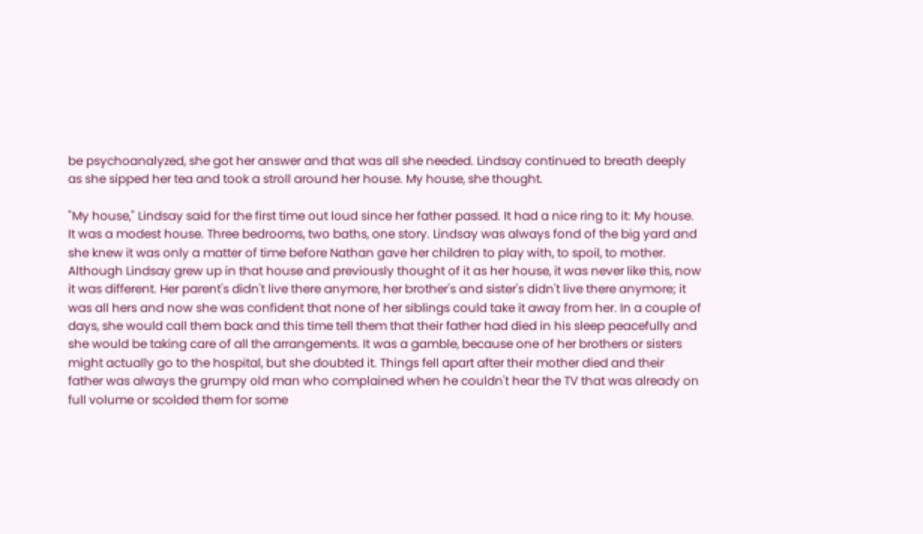be psychoanalyzed, she got her answer and that was all she needed. Lindsay continued to breath deeply as she sipped her tea and took a stroll around her house. My house, she thought.

"My house," Lindsay said for the first time out loud since her father passed. It had a nice ring to it: My house. It was a modest house. Three bedrooms, two baths, one story. Lindsay was always fond of the big yard and she knew it was only a matter of time before Nathan gave her children to play with, to spoil, to mother. Although Lindsay grew up in that house and previously thought of it as her house, it was never like this, now it was different. Her parent's didn't live there anymore, her brother's and sister's didn't live there anymore; it was all hers and now she was confident that none of her siblings could take it away from her. In a couple of days, she would call them back and this time tell them that their father had died in his sleep peacefully and she would be taking care of all the arrangements. It was a gamble, because one of her brothers or sisters might actually go to the hospital, but she doubted it. Things fell apart after their mother died and their father was always the grumpy old man who complained when he couldn't hear the TV that was already on full volume or scolded them for some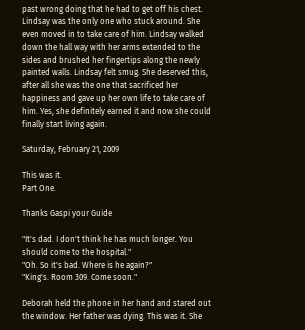past wrong doing that he had to get off his chest. Lindsay was the only one who stuck around. She even moved in to take care of him. Lindsay walked down the hall way with her arms extended to the sides and brushed her fingertips along the newly painted walls. Lindsay felt smug. She deserved this, after all she was the one that sacrificed her happiness and gave up her own life to take care of him. Yes, she definitely earned it and now she could finally start living again.

Saturday, February 21, 2009

This was it.
Part One.

Thanks Gaspi your Guide

"It's dad. I don't think he has much longer. You should come to the hospital."
"Oh. So it's bad. Where is he again?"
"King's. Room 309. Come soon."

Deborah held the phone in her hand and stared out the window. Her father was dying. This was it. She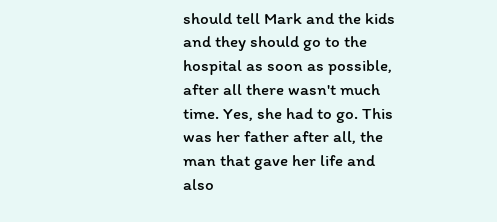should tell Mark and the kids and they should go to the hospital as soon as possible, after all there wasn't much time. Yes, she had to go. This was her father after all, the man that gave her life and also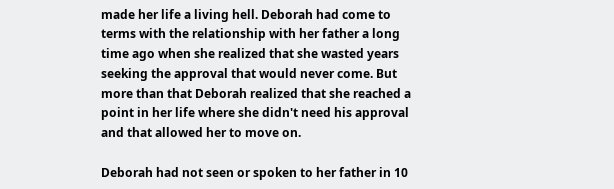made her life a living hell. Deborah had come to terms with the relationship with her father a long time ago when she realized that she wasted years seeking the approval that would never come. But more than that Deborah realized that she reached a point in her life where she didn't need his approval and that allowed her to move on.

Deborah had not seen or spoken to her father in 10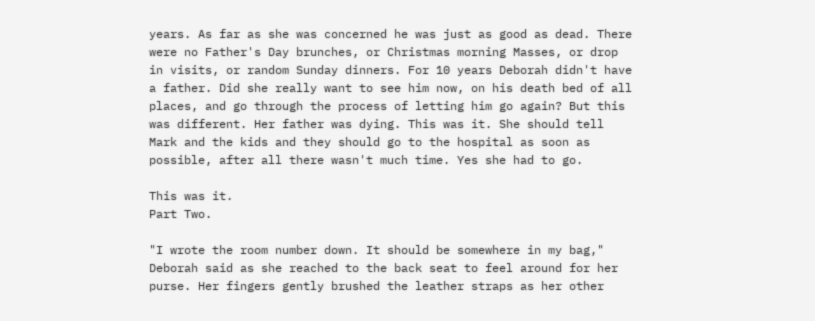years. As far as she was concerned he was just as good as dead. There were no Father's Day brunches, or Christmas morning Masses, or drop in visits, or random Sunday dinners. For 10 years Deborah didn't have a father. Did she really want to see him now, on his death bed of all places, and go through the process of letting him go again? But this was different. Her father was dying. This was it. She should tell Mark and the kids and they should go to the hospital as soon as possible, after all there wasn't much time. Yes she had to go.

This was it.
Part Two.

"I wrote the room number down. It should be somewhere in my bag," Deborah said as she reached to the back seat to feel around for her purse. Her fingers gently brushed the leather straps as her other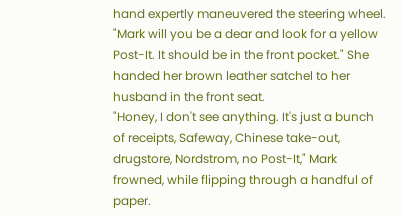hand expertly maneuvered the steering wheel. "Mark will you be a dear and look for a yellow Post-It. It should be in the front pocket." She handed her brown leather satchel to her husband in the front seat.
"Honey, I don't see anything. It's just a bunch of receipts, Safeway, Chinese take-out, drugstore, Nordstrom, no Post-It," Mark frowned, while flipping through a handful of paper.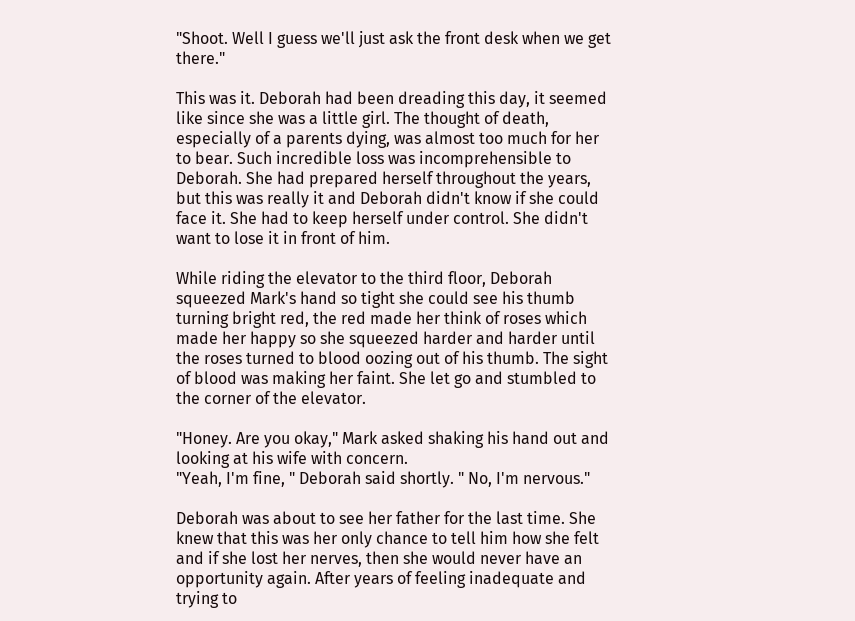"Shoot. Well I guess we'll just ask the front desk when we get there."

This was it. Deborah had been dreading this day, it seemed like since she was a little girl. The thought of death, especially of a parents dying, was almost too much for her to bear. Such incredible loss was incomprehensible to Deborah. She had prepared herself throughout the years, but this was really it and Deborah didn't know if she could face it. She had to keep herself under control. She didn't want to lose it in front of him.

While riding the elevator to the third floor, Deborah squeezed Mark's hand so tight she could see his thumb turning bright red, the red made her think of roses which made her happy so she squeezed harder and harder until the roses turned to blood oozing out of his thumb. The sight of blood was making her faint. She let go and stumbled to the corner of the elevator.

"Honey. Are you okay," Mark asked shaking his hand out and looking at his wife with concern.
"Yeah, I'm fine, " Deborah said shortly. " No, I'm nervous."

Deborah was about to see her father for the last time. She knew that this was her only chance to tell him how she felt and if she lost her nerves, then she would never have an opportunity again. After years of feeling inadequate and trying to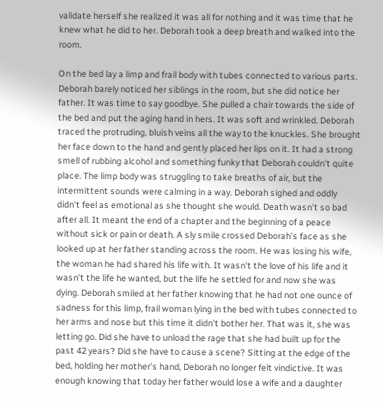validate herself she realized it was all for nothing and it was time that he knew what he did to her. Deborah took a deep breath and walked into the room.

On the bed lay a limp and frail body with tubes connected to various parts. Deborah barely noticed her siblings in the room, but she did notice her father. It was time to say goodbye. She pulled a chair towards the side of the bed and put the aging hand in hers. It was soft and wrinkled. Deborah traced the protruding, bluish veins all the way to the knuckles. She brought her face down to the hand and gently placed her lips on it. It had a strong smell of rubbing alcohol and something funky that Deborah couldn't quite place. The limp body was struggling to take breaths of air, but the intermittent sounds were calming in a way. Deborah sighed and oddly didn't feel as emotional as she thought she would. Death wasn't so bad after all. It meant the end of a chapter and the beginning of a peace without sick or pain or death. A sly smile crossed Deborah's face as she looked up at her father standing across the room. He was losing his wife, the woman he had shared his life with. It wasn't the love of his life and it wasn't the life he wanted, but the life he settled for and now she was dying. Deborah smiled at her father knowing that he had not one ounce of sadness for this limp, frail woman lying in the bed with tubes connected to her arms and nose but this time it didn't bother her. That was it, she was letting go. Did she have to unload the rage that she had built up for the past 42 years? Did she have to cause a scene? Sitting at the edge of the bed, holding her mother's hand, Deborah no longer felt vindictive. It was enough knowing that today her father would lose a wife and a daughter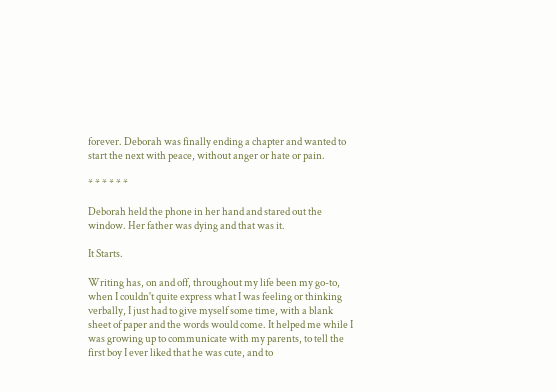forever. Deborah was finally ending a chapter and wanted to start the next with peace, without anger or hate or pain.

* * * * * *

Deborah held the phone in her hand and stared out the window. Her father was dying and that was it.

It Starts.

Writing has, on and off, throughout my life been my go-to, when I couldn't quite express what I was feeling or thinking verbally, I just had to give myself some time, with a blank sheet of paper and the words would come. It helped me while I was growing up to communicate with my parents, to tell the first boy I ever liked that he was cute, and to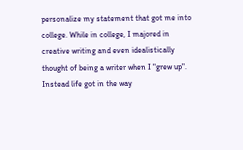personalize my statement that got me into college. While in college, I majored in creative writing and even idealistically thought of being a writer when I "grew up". Instead life got in the way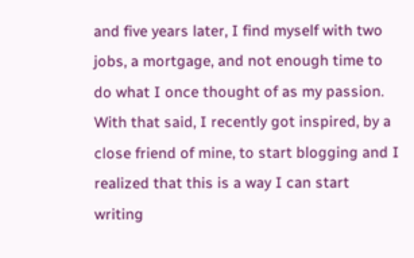and five years later, I find myself with two jobs, a mortgage, and not enough time to do what I once thought of as my passion. With that said, I recently got inspired, by a close friend of mine, to start blogging and I realized that this is a way I can start writing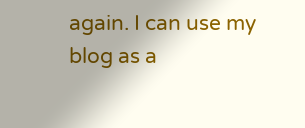again. I can use my blog as a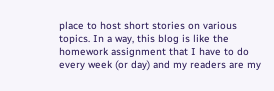place to host short stories on various topics. In a way, this blog is like the homework assignment that I have to do every week (or day) and my readers are my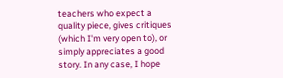teachers who expect a quality piece, gives critiques (which I'm very open to), or simply appreciates a good story. In any case, I hope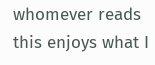whomever reads this enjoys what I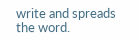write and spreads the word.